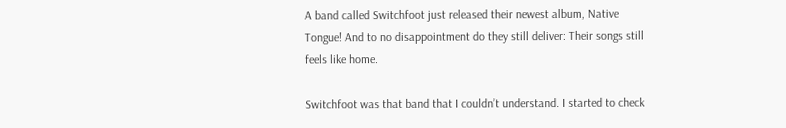A band called Switchfoot just released their newest album, Native Tongue! And to no disappointment do they still deliver: Their songs still feels like home.

Switchfoot was that band that I couldn’t understand. I started to check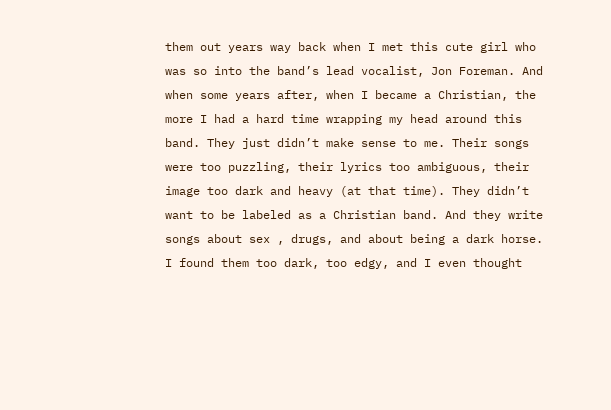them out years way back when I met this cute girl who was so into the band’s lead vocalist, Jon Foreman. And when some years after, when I became a Christian, the more I had a hard time wrapping my head around this band. They just didn’t make sense to me. Their songs were too puzzling, their lyrics too ambiguous, their image too dark and heavy (at that time). They didn’t want to be labeled as a Christian band. And they write songs about sex , drugs, and about being a dark horse. I found them too dark, too edgy, and I even thought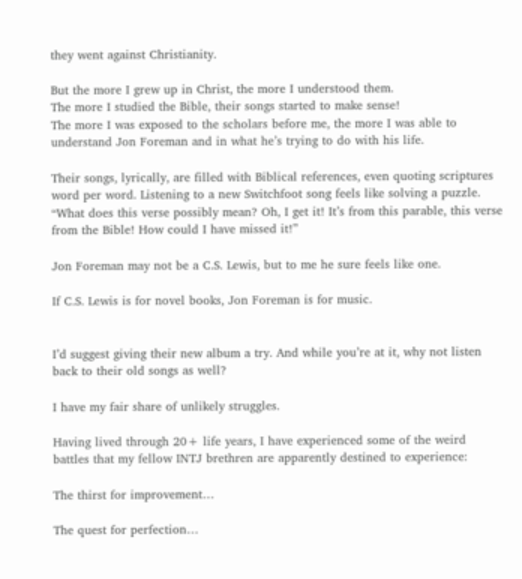they went against Christianity.

But the more I grew up in Christ, the more I understood them.
The more I studied the Bible, their songs started to make sense!
The more I was exposed to the scholars before me, the more I was able to understand Jon Foreman and in what he’s trying to do with his life.

Their songs, lyrically, are filled with Biblical references, even quoting scriptures word per word. Listening to a new Switchfoot song feels like solving a puzzle. “What does this verse possibly mean? Oh, I get it! It’s from this parable, this verse from the Bible! How could I have missed it!”

Jon Foreman may not be a C.S. Lewis, but to me he sure feels like one.

If C.S. Lewis is for novel books, Jon Foreman is for music.


I’d suggest giving their new album a try. And while you’re at it, why not listen back to their old songs as well?

I have my fair share of unlikely struggles.

Having lived through 20+ life years, I have experienced some of the weird battles that my fellow INTJ brethren are apparently destined to experience:

The thirst for improvement…

The quest for perfection…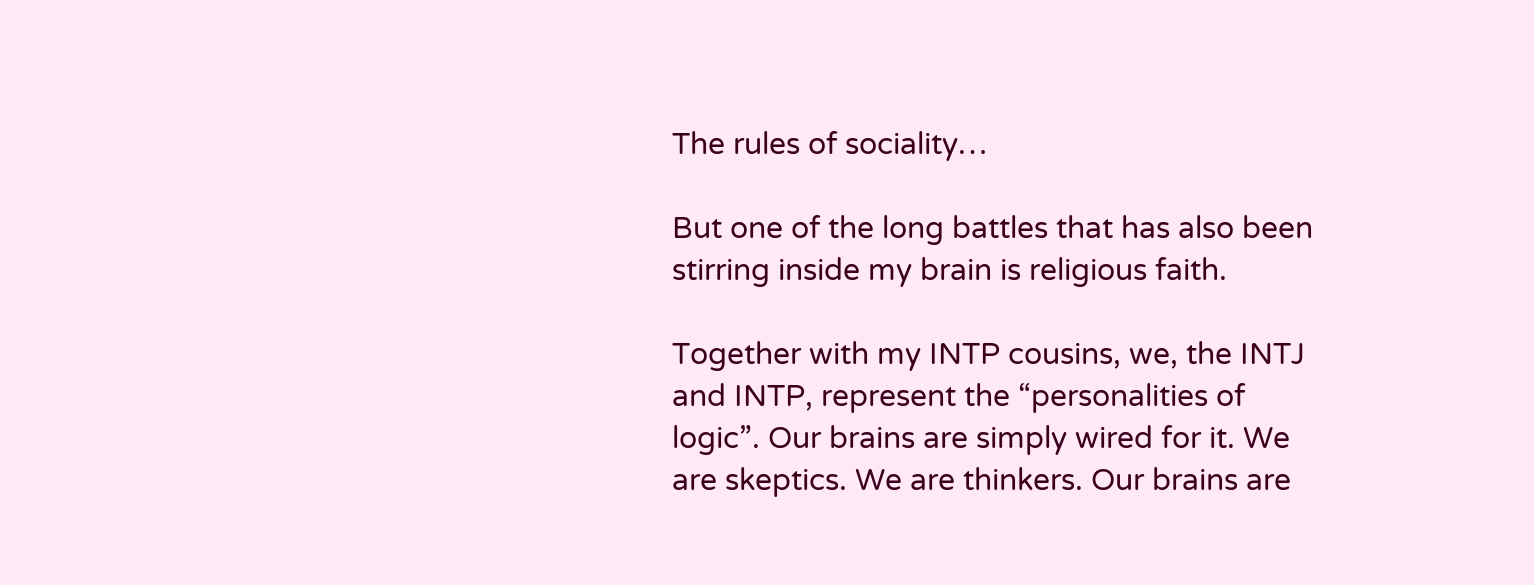The rules of sociality…

But one of the long battles that has also been stirring inside my brain is religious faith.

Together with my INTP cousins, we, the INTJ and INTP, represent the “personalities of logic”. Our brains are simply wired for it. We are skeptics. We are thinkers. Our brains are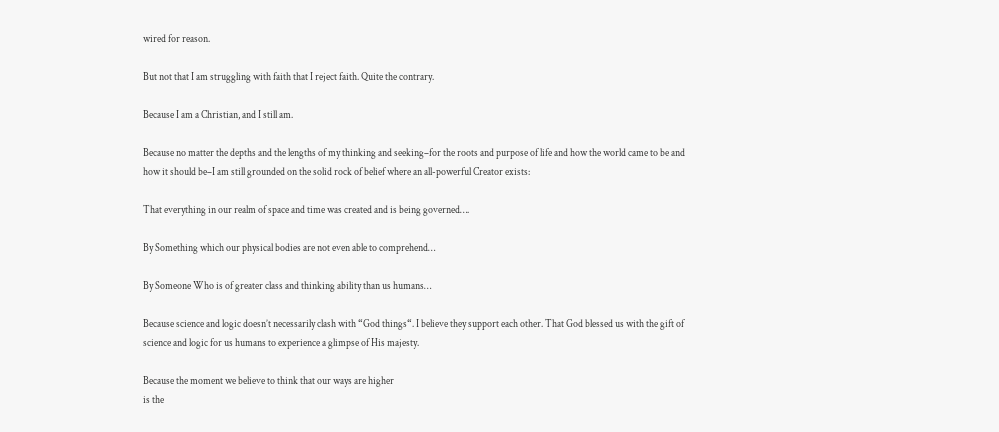wired for reason.

But not that I am struggling with faith that I reject faith. Quite the contrary.

Because I am a Christian, and I still am.

Because no matter the depths and the lengths of my thinking and seeking–for the roots and purpose of life and how the world came to be and how it should be–I am still grounded on the solid rock of belief where an all-powerful Creator exists:

That everything in our realm of space and time was created and is being governed….

By Something which our physical bodies are not even able to comprehend…

By Someone Who is of greater class and thinking ability than us humans…

Because science and logic doesn’t necessarily clash with “God things“. I believe they support each other. That God blessed us with the gift of science and logic for us humans to experience a glimpse of His majesty.

Because the moment we believe to think that our ways are higher
is the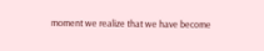moment we realize that we have become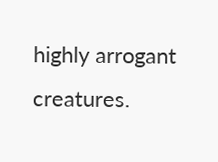highly arrogant creatures.